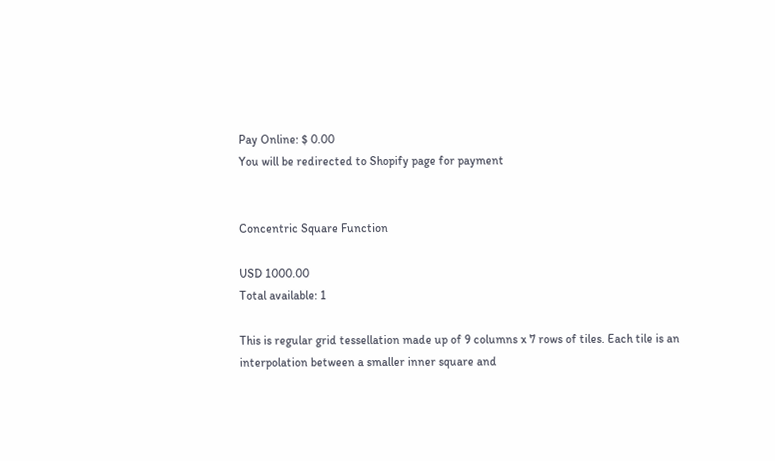Pay Online: $ 0.00
You will be redirected to Shopify page for payment


Concentric Square Function

USD 1000.00
Total available: 1

This is regular grid tessellation made up of 9 columns x 7 rows of tiles. Each tile is an interpolation between a smaller inner square and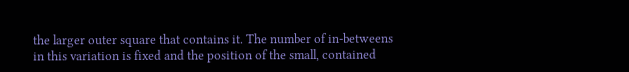the larger outer square that contains it. The number of in-betweens in this variation is fixed and the position of the small, contained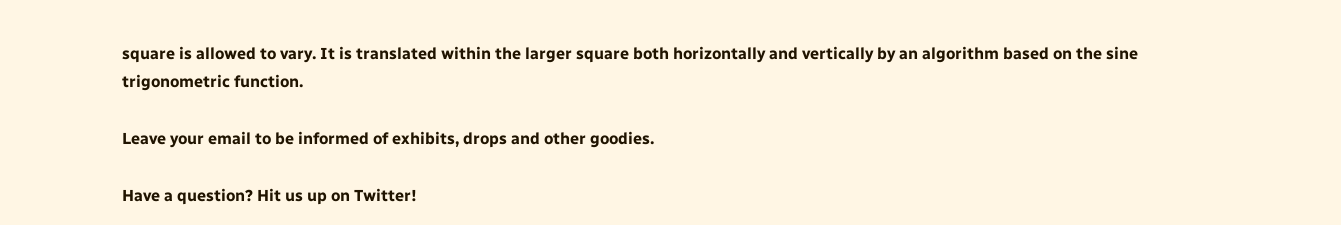square is allowed to vary. It is translated within the larger square both horizontally and vertically by an algorithm based on the sine trigonometric function.

Leave your email to be informed of exhibits, drops and other goodies.

Have a question? Hit us up on Twitter!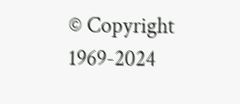© Copyright 1969-2024